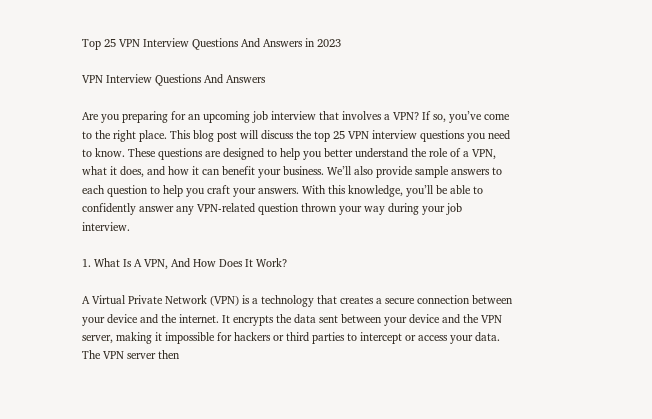Top 25 VPN Interview Questions And Answers in 2023

VPN Interview Questions And Answers

Are you preparing for an upcoming job interview that involves a VPN? If so, you’ve come to the right place. This blog post will discuss the top 25 VPN interview questions you need to know. These questions are designed to help you better understand the role of a VPN, what it does, and how it can benefit your business. We’ll also provide sample answers to each question to help you craft your answers. With this knowledge, you’ll be able to confidently answer any VPN-related question thrown your way during your job interview.

1. What Is A VPN, And How Does It Work?

A Virtual Private Network (VPN) is a technology that creates a secure connection between your device and the internet. It encrypts the data sent between your device and the VPN server, making it impossible for hackers or third parties to intercept or access your data. The VPN server then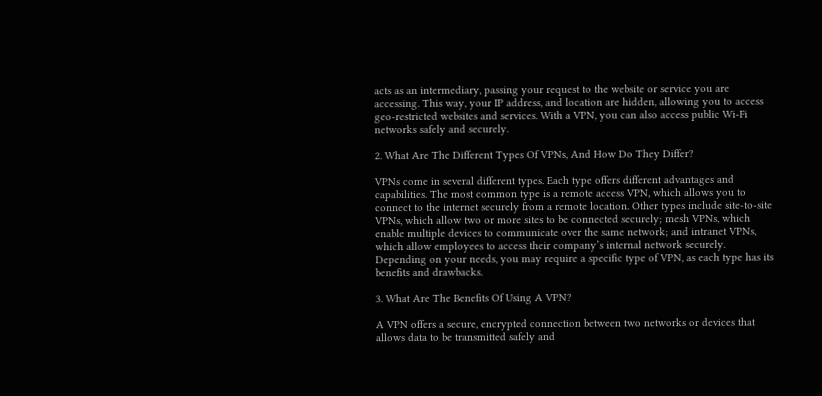acts as an intermediary, passing your request to the website or service you are accessing. This way, your IP address, and location are hidden, allowing you to access geo-restricted websites and services. With a VPN, you can also access public Wi-Fi networks safely and securely.

2. What Are The Different Types Of VPNs, And How Do They Differ?

VPNs come in several different types. Each type offers different advantages and capabilities. The most common type is a remote access VPN, which allows you to connect to the internet securely from a remote location. Other types include site-to-site VPNs, which allow two or more sites to be connected securely; mesh VPNs, which enable multiple devices to communicate over the same network; and intranet VPNs, which allow employees to access their company’s internal network securely. Depending on your needs, you may require a specific type of VPN, as each type has its benefits and drawbacks.

3. What Are The Benefits Of Using A VPN?

A VPN offers a secure, encrypted connection between two networks or devices that allows data to be transmitted safely and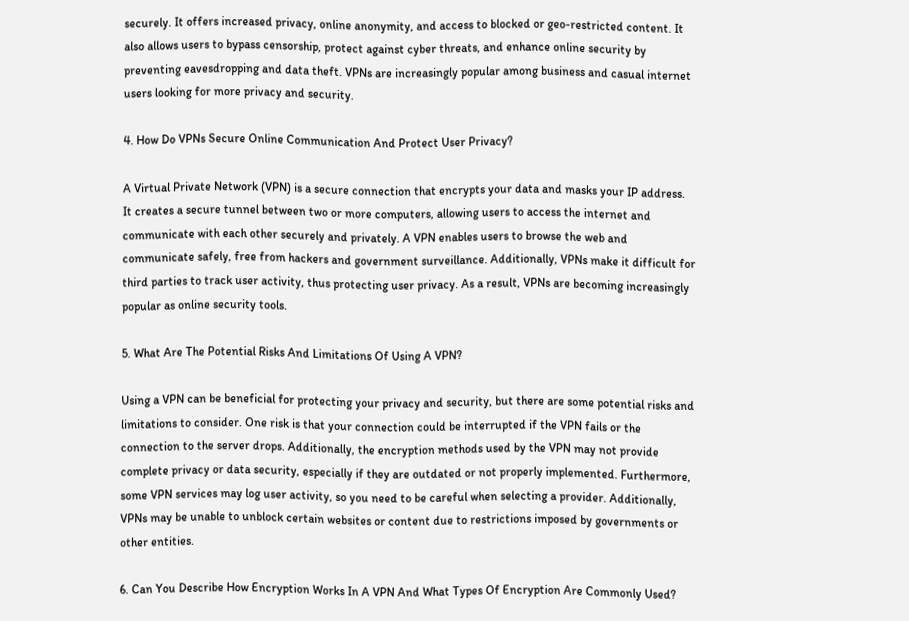securely. It offers increased privacy, online anonymity, and access to blocked or geo-restricted content. It also allows users to bypass censorship, protect against cyber threats, and enhance online security by preventing eavesdropping and data theft. VPNs are increasingly popular among business and casual internet users looking for more privacy and security.

4. How Do VPNs Secure Online Communication And Protect User Privacy?

A Virtual Private Network (VPN) is a secure connection that encrypts your data and masks your IP address. It creates a secure tunnel between two or more computers, allowing users to access the internet and communicate with each other securely and privately. A VPN enables users to browse the web and communicate safely, free from hackers and government surveillance. Additionally, VPNs make it difficult for third parties to track user activity, thus protecting user privacy. As a result, VPNs are becoming increasingly popular as online security tools.

5. What Are The Potential Risks And Limitations Of Using A VPN?

Using a VPN can be beneficial for protecting your privacy and security, but there are some potential risks and limitations to consider. One risk is that your connection could be interrupted if the VPN fails or the connection to the server drops. Additionally, the encryption methods used by the VPN may not provide complete privacy or data security, especially if they are outdated or not properly implemented. Furthermore, some VPN services may log user activity, so you need to be careful when selecting a provider. Additionally, VPNs may be unable to unblock certain websites or content due to restrictions imposed by governments or other entities.

6. Can You Describe How Encryption Works In A VPN And What Types Of Encryption Are Commonly Used?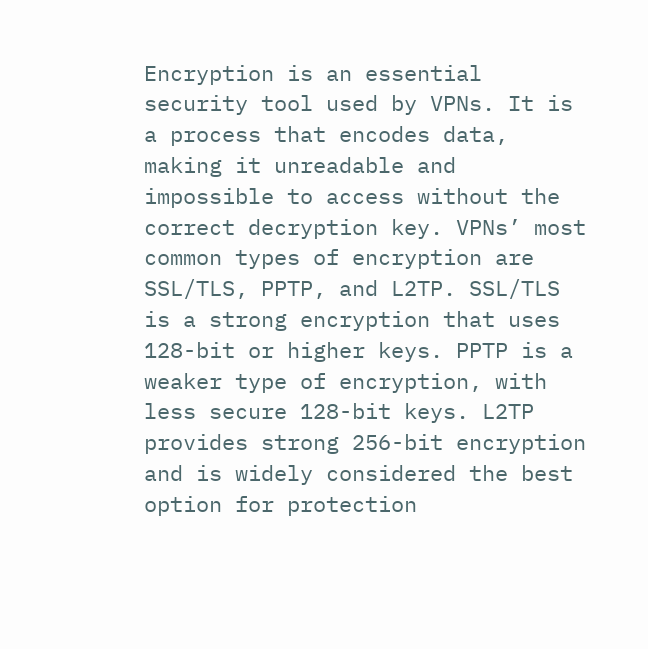Encryption is an essential security tool used by VPNs. It is a process that encodes data, making it unreadable and impossible to access without the correct decryption key. VPNs’ most common types of encryption are SSL/TLS, PPTP, and L2TP. SSL/TLS is a strong encryption that uses 128-bit or higher keys. PPTP is a weaker type of encryption, with less secure 128-bit keys. L2TP provides strong 256-bit encryption and is widely considered the best option for protection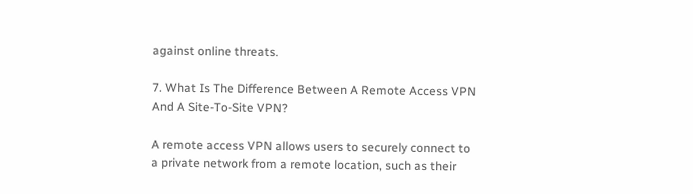against online threats.

7. What Is The Difference Between A Remote Access VPN And A Site-To-Site VPN?

A remote access VPN allows users to securely connect to a private network from a remote location, such as their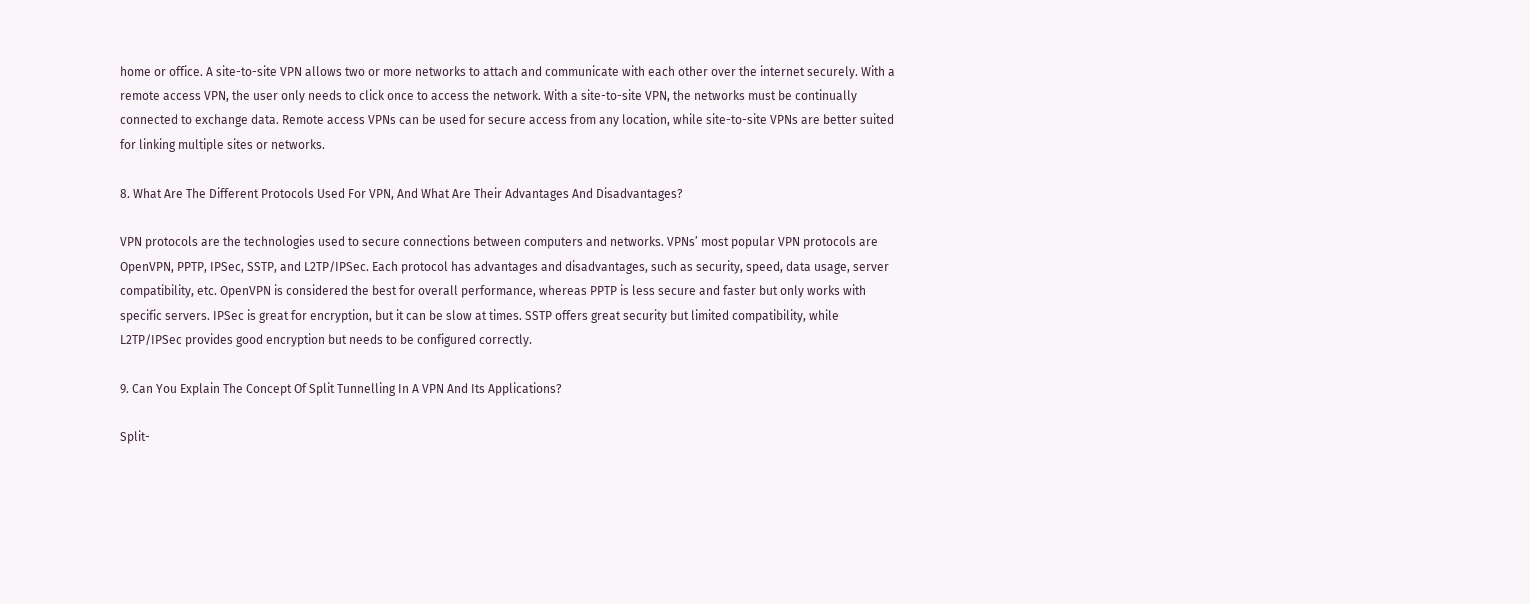home or office. A site-to-site VPN allows two or more networks to attach and communicate with each other over the internet securely. With a remote access VPN, the user only needs to click once to access the network. With a site-to-site VPN, the networks must be continually connected to exchange data. Remote access VPNs can be used for secure access from any location, while site-to-site VPNs are better suited for linking multiple sites or networks.

8. What Are The Different Protocols Used For VPN, And What Are Their Advantages And Disadvantages?

VPN protocols are the technologies used to secure connections between computers and networks. VPNs’ most popular VPN protocols are OpenVPN, PPTP, IPSec, SSTP, and L2TP/IPSec. Each protocol has advantages and disadvantages, such as security, speed, data usage, server compatibility, etc. OpenVPN is considered the best for overall performance, whereas PPTP is less secure and faster but only works with specific servers. IPSec is great for encryption, but it can be slow at times. SSTP offers great security but limited compatibility, while L2TP/IPSec provides good encryption but needs to be configured correctly.

9. Can You Explain The Concept Of Split Tunnelling In A VPN And Its Applications?

Split-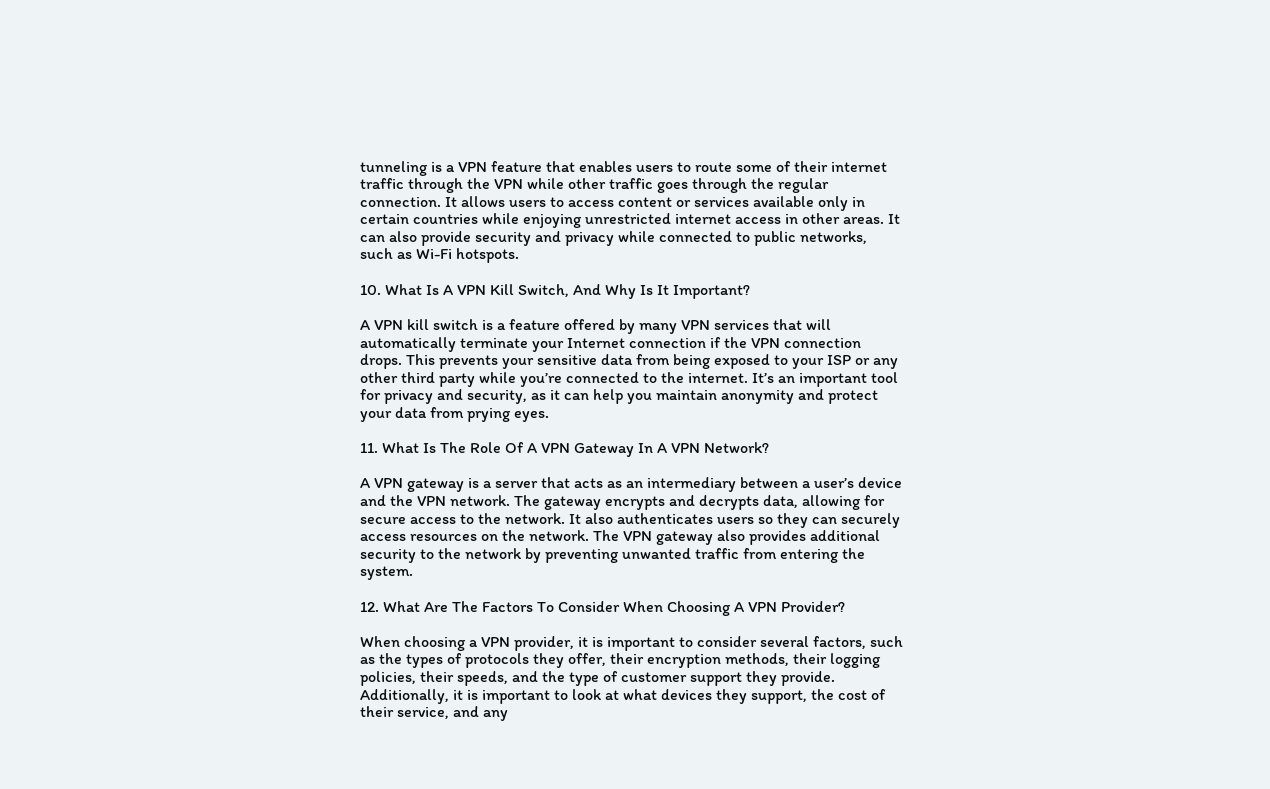tunneling is a VPN feature that enables users to route some of their internet traffic through the VPN while other traffic goes through the regular connection. It allows users to access content or services available only in certain countries while enjoying unrestricted internet access in other areas. It can also provide security and privacy while connected to public networks, such as Wi-Fi hotspots.

10. What Is A VPN Kill Switch, And Why Is It Important?

A VPN kill switch is a feature offered by many VPN services that will automatically terminate your Internet connection if the VPN connection drops. This prevents your sensitive data from being exposed to your ISP or any other third party while you’re connected to the internet. It’s an important tool for privacy and security, as it can help you maintain anonymity and protect your data from prying eyes.

11. What Is The Role Of A VPN Gateway In A VPN Network?

A VPN gateway is a server that acts as an intermediary between a user’s device and the VPN network. The gateway encrypts and decrypts data, allowing for secure access to the network. It also authenticates users so they can securely access resources on the network. The VPN gateway also provides additional security to the network by preventing unwanted traffic from entering the system.

12. What Are The Factors To Consider When Choosing A VPN Provider?

When choosing a VPN provider, it is important to consider several factors, such as the types of protocols they offer, their encryption methods, their logging policies, their speeds, and the type of customer support they provide. Additionally, it is important to look at what devices they support, the cost of their service, and any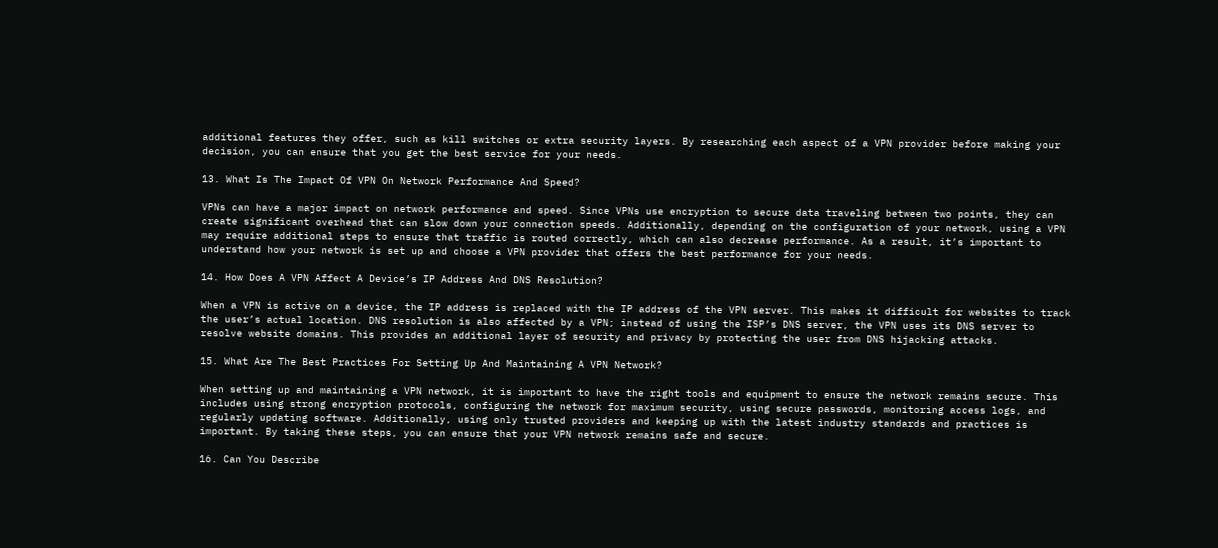additional features they offer, such as kill switches or extra security layers. By researching each aspect of a VPN provider before making your decision, you can ensure that you get the best service for your needs.

13. What Is The Impact Of VPN On Network Performance And Speed?

VPNs can have a major impact on network performance and speed. Since VPNs use encryption to secure data traveling between two points, they can create significant overhead that can slow down your connection speeds. Additionally, depending on the configuration of your network, using a VPN may require additional steps to ensure that traffic is routed correctly, which can also decrease performance. As a result, it’s important to understand how your network is set up and choose a VPN provider that offers the best performance for your needs.

14. How Does A VPN Affect A Device’s IP Address And DNS Resolution?

When a VPN is active on a device, the IP address is replaced with the IP address of the VPN server. This makes it difficult for websites to track the user’s actual location. DNS resolution is also affected by a VPN; instead of using the ISP’s DNS server, the VPN uses its DNS server to resolve website domains. This provides an additional layer of security and privacy by protecting the user from DNS hijacking attacks.

15. What Are The Best Practices For Setting Up And Maintaining A VPN Network?

When setting up and maintaining a VPN network, it is important to have the right tools and equipment to ensure the network remains secure. This includes using strong encryption protocols, configuring the network for maximum security, using secure passwords, monitoring access logs, and regularly updating software. Additionally, using only trusted providers and keeping up with the latest industry standards and practices is important. By taking these steps, you can ensure that your VPN network remains safe and secure.

16. Can You Describe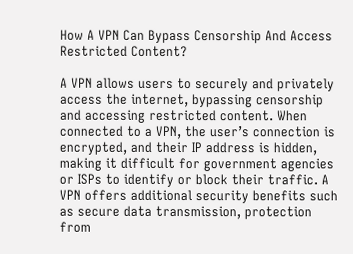How A VPN Can Bypass Censorship And Access Restricted Content?

A VPN allows users to securely and privately access the internet, bypassing censorship and accessing restricted content. When connected to a VPN, the user’s connection is encrypted, and their IP address is hidden, making it difficult for government agencies or ISPs to identify or block their traffic. A VPN offers additional security benefits such as secure data transmission, protection from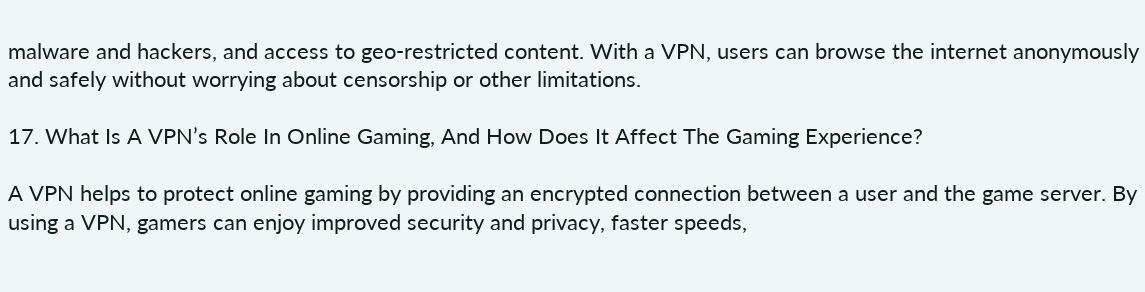malware and hackers, and access to geo-restricted content. With a VPN, users can browse the internet anonymously and safely without worrying about censorship or other limitations.

17. What Is A VPN’s Role In Online Gaming, And How Does It Affect The Gaming Experience?

A VPN helps to protect online gaming by providing an encrypted connection between a user and the game server. By using a VPN, gamers can enjoy improved security and privacy, faster speeds,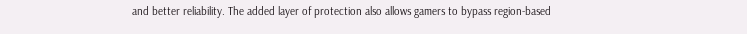and better reliability. The added layer of protection also allows gamers to bypass region-based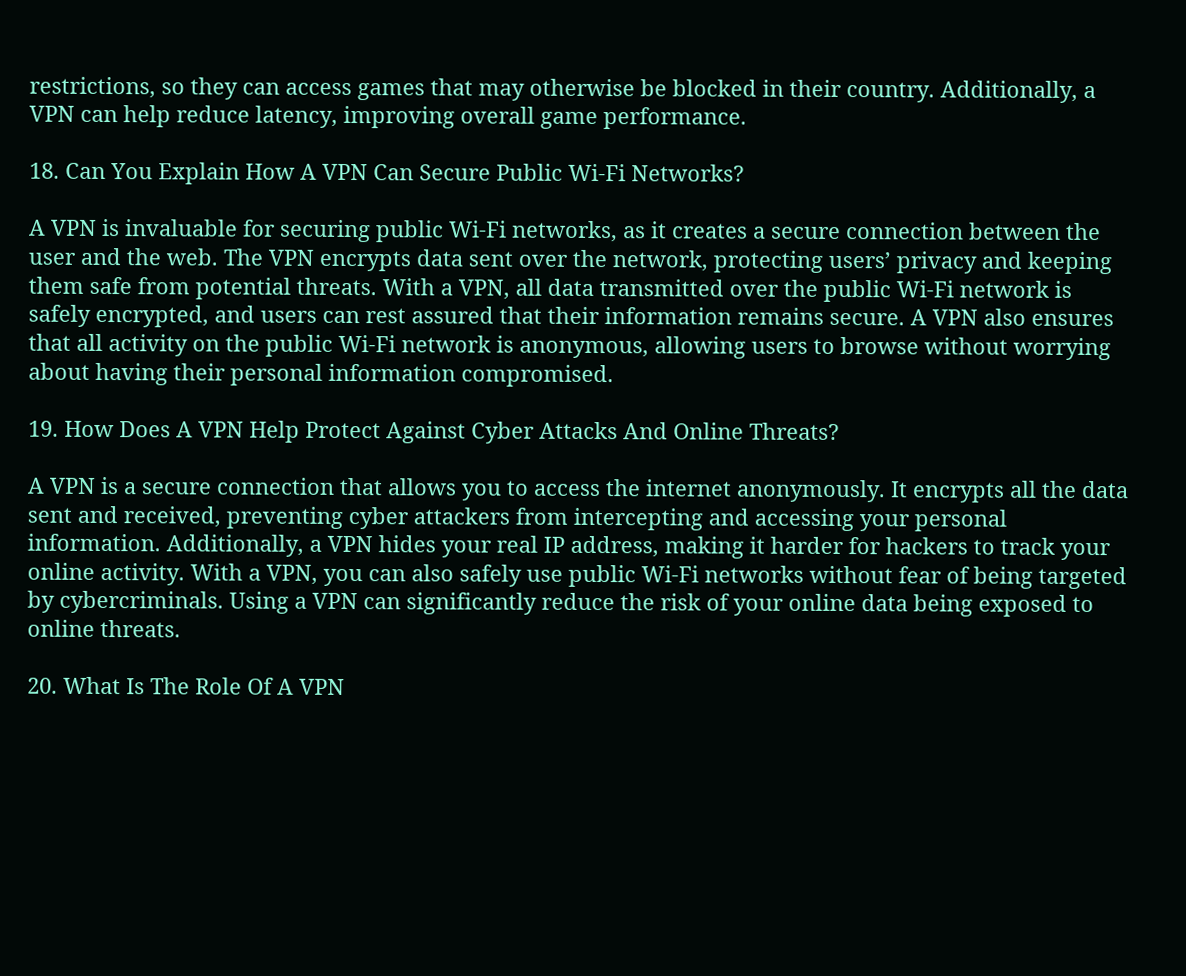restrictions, so they can access games that may otherwise be blocked in their country. Additionally, a VPN can help reduce latency, improving overall game performance.

18. Can You Explain How A VPN Can Secure Public Wi-Fi Networks?

A VPN is invaluable for securing public Wi-Fi networks, as it creates a secure connection between the user and the web. The VPN encrypts data sent over the network, protecting users’ privacy and keeping them safe from potential threats. With a VPN, all data transmitted over the public Wi-Fi network is safely encrypted, and users can rest assured that their information remains secure. A VPN also ensures that all activity on the public Wi-Fi network is anonymous, allowing users to browse without worrying about having their personal information compromised.

19. How Does A VPN Help Protect Against Cyber Attacks And Online Threats?

A VPN is a secure connection that allows you to access the internet anonymously. It encrypts all the data sent and received, preventing cyber attackers from intercepting and accessing your personal information. Additionally, a VPN hides your real IP address, making it harder for hackers to track your online activity. With a VPN, you can also safely use public Wi-Fi networks without fear of being targeted by cybercriminals. Using a VPN can significantly reduce the risk of your online data being exposed to online threats.

20. What Is The Role Of A VPN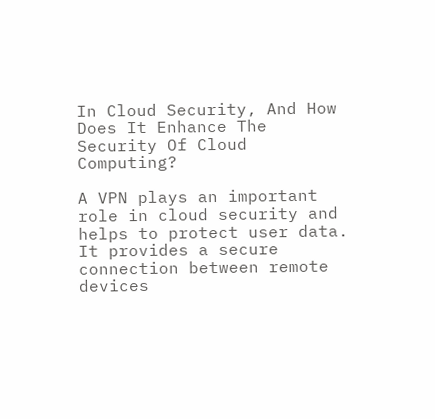In Cloud Security, And How Does It Enhance The Security Of Cloud Computing?

A VPN plays an important role in cloud security and helps to protect user data. It provides a secure connection between remote devices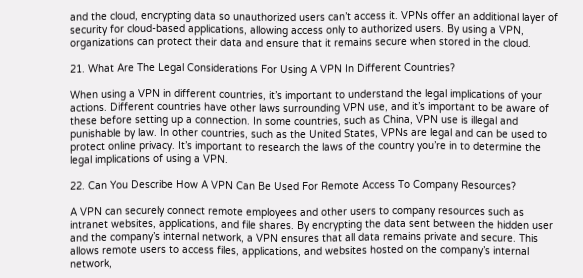and the cloud, encrypting data so unauthorized users can’t access it. VPNs offer an additional layer of security for cloud-based applications, allowing access only to authorized users. By using a VPN, organizations can protect their data and ensure that it remains secure when stored in the cloud.

21. What Are The Legal Considerations For Using A VPN In Different Countries?

When using a VPN in different countries, it’s important to understand the legal implications of your actions. Different countries have other laws surrounding VPN use, and it’s important to be aware of these before setting up a connection. In some countries, such as China, VPN use is illegal and punishable by law. In other countries, such as the United States, VPNs are legal and can be used to protect online privacy. It’s important to research the laws of the country you’re in to determine the legal implications of using a VPN.

22. Can You Describe How A VPN Can Be Used For Remote Access To Company Resources?

A VPN can securely connect remote employees and other users to company resources such as intranet websites, applications, and file shares. By encrypting the data sent between the hidden user and the company’s internal network, a VPN ensures that all data remains private and secure. This allows remote users to access files, applications, and websites hosted on the company’s internal network,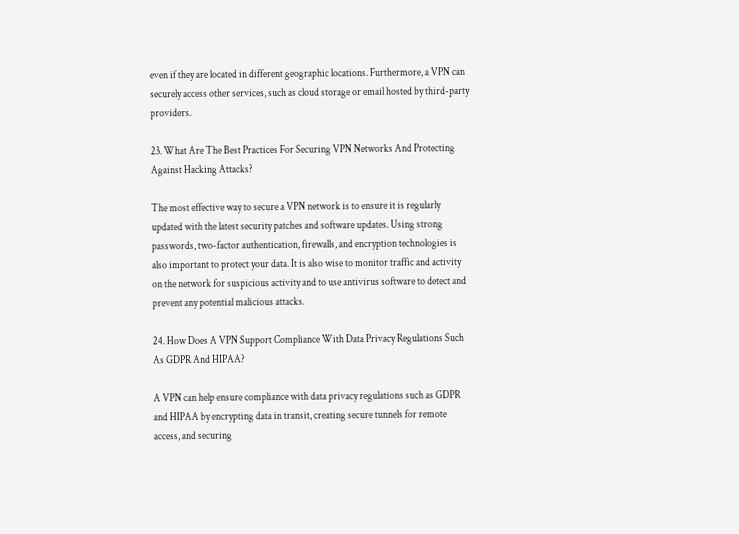even if they are located in different geographic locations. Furthermore, a VPN can securely access other services, such as cloud storage or email hosted by third-party providers.

23. What Are The Best Practices For Securing VPN Networks And Protecting Against Hacking Attacks?

The most effective way to secure a VPN network is to ensure it is regularly updated with the latest security patches and software updates. Using strong passwords, two-factor authentication, firewalls, and encryption technologies is also important to protect your data. It is also wise to monitor traffic and activity on the network for suspicious activity and to use antivirus software to detect and prevent any potential malicious attacks.

24. How Does A VPN Support Compliance With Data Privacy Regulations Such As GDPR And HIPAA?

A VPN can help ensure compliance with data privacy regulations such as GDPR and HIPAA by encrypting data in transit, creating secure tunnels for remote access, and securing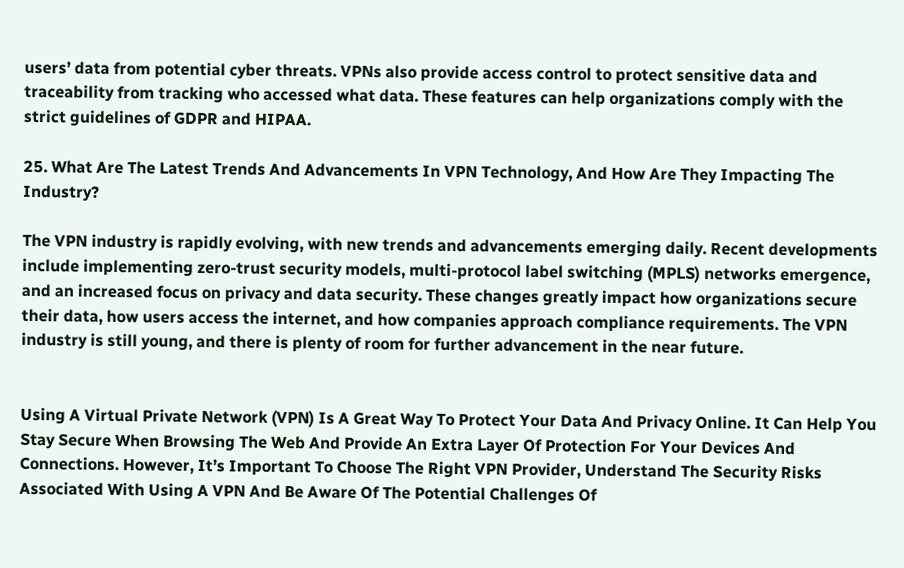users’ data from potential cyber threats. VPNs also provide access control to protect sensitive data and traceability from tracking who accessed what data. These features can help organizations comply with the strict guidelines of GDPR and HIPAA.

25. What Are The Latest Trends And Advancements In VPN Technology, And How Are They Impacting The Industry?

The VPN industry is rapidly evolving, with new trends and advancements emerging daily. Recent developments include implementing zero-trust security models, multi-protocol label switching (MPLS) networks emergence, and an increased focus on privacy and data security. These changes greatly impact how organizations secure their data, how users access the internet, and how companies approach compliance requirements. The VPN industry is still young, and there is plenty of room for further advancement in the near future.


Using A Virtual Private Network (VPN) Is A Great Way To Protect Your Data And Privacy Online. It Can Help You Stay Secure When Browsing The Web And Provide An Extra Layer Of Protection For Your Devices And Connections. However, It’s Important To Choose The Right VPN Provider, Understand The Security Risks Associated With Using A VPN And Be Aware Of The Potential Challenges Of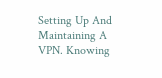Setting Up And Maintaining A VPN. Knowing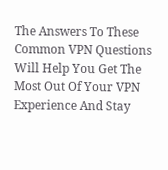The Answers To These Common VPN Questions Will Help You Get The Most Out Of Your VPN Experience And Stay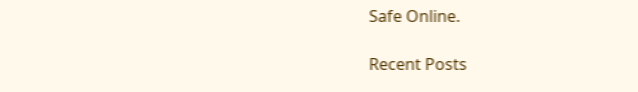Safe Online.

Recent Posts